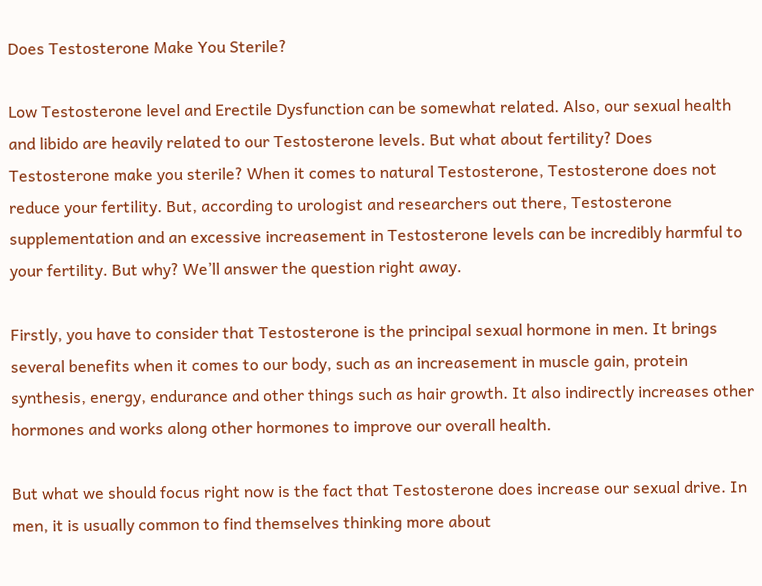Does Testosterone Make You Sterile?

Low Testosterone level and Erectile Dysfunction can be somewhat related. Also, our sexual health and libido are heavily related to our Testosterone levels. But what about fertility? Does Testosterone make you sterile? When it comes to natural Testosterone, Testosterone does not reduce your fertility. But, according to urologist and researchers out there, Testosterone supplementation and an excessive increasement in Testosterone levels can be incredibly harmful to your fertility. But why? We’ll answer the question right away.

Firstly, you have to consider that Testosterone is the principal sexual hormone in men. It brings several benefits when it comes to our body, such as an increasement in muscle gain, protein synthesis, energy, endurance and other things such as hair growth. It also indirectly increases other hormones and works along other hormones to improve our overall health.

But what we should focus right now is the fact that Testosterone does increase our sexual drive. In men, it is usually common to find themselves thinking more about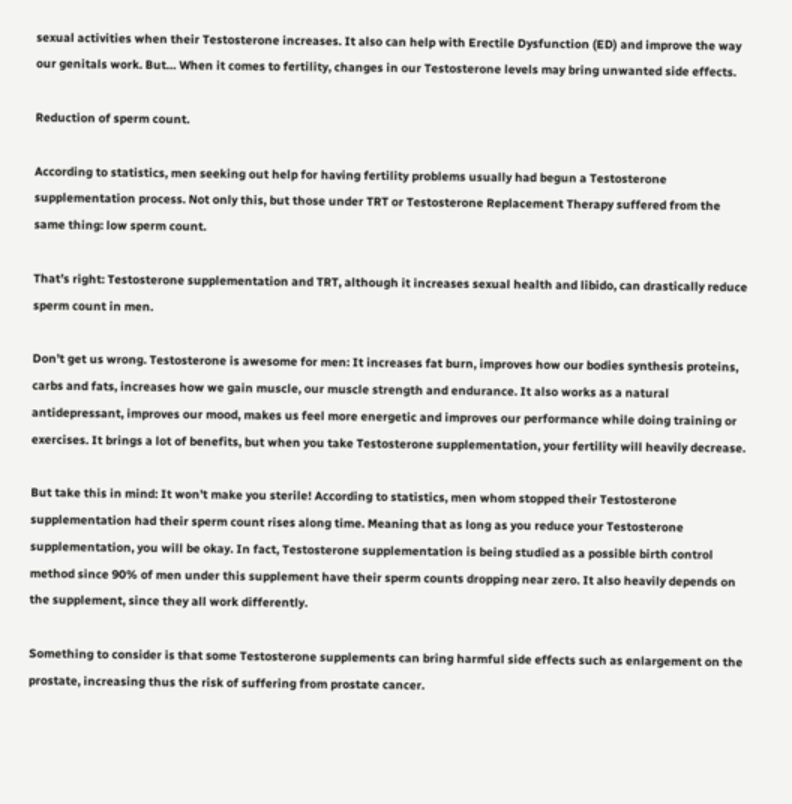sexual activities when their Testosterone increases. It also can help with Erectile Dysfunction (ED) and improve the way our genitals work. But… When it comes to fertility, changes in our Testosterone levels may bring unwanted side effects.

Reduction of sperm count.

According to statistics, men seeking out help for having fertility problems usually had begun a Testosterone supplementation process. Not only this, but those under TRT or Testosterone Replacement Therapy suffered from the same thing: low sperm count.

That’s right: Testosterone supplementation and TRT, although it increases sexual health and libido, can drastically reduce sperm count in men.

Don’t get us wrong. Testosterone is awesome for men: It increases fat burn, improves how our bodies synthesis proteins, carbs and fats, increases how we gain muscle, our muscle strength and endurance. It also works as a natural antidepressant, improves our mood, makes us feel more energetic and improves our performance while doing training or exercises. It brings a lot of benefits, but when you take Testosterone supplementation, your fertility will heavily decrease.

But take this in mind: It won’t make you sterile! According to statistics, men whom stopped their Testosterone supplementation had their sperm count rises along time. Meaning that as long as you reduce your Testosterone supplementation, you will be okay. In fact, Testosterone supplementation is being studied as a possible birth control method since 90% of men under this supplement have their sperm counts dropping near zero. It also heavily depends on the supplement, since they all work differently.

Something to consider is that some Testosterone supplements can bring harmful side effects such as enlargement on the prostate, increasing thus the risk of suffering from prostate cancer.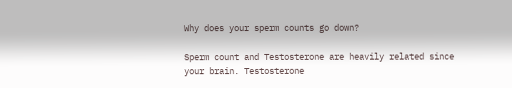Why does your sperm counts go down?

Sperm count and Testosterone are heavily related since your brain. Testosterone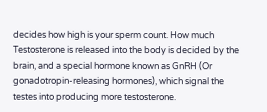decides how high is your sperm count. How much Testosterone is released into the body is decided by the brain, and a special hormone known as GnRH (Or gonadotropin-releasing hormones), which signal the testes into producing more testosterone.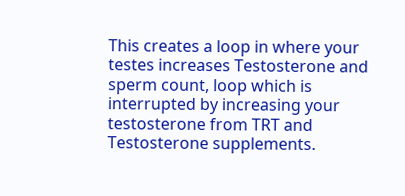This creates a loop in where your testes increases Testosterone and sperm count, loop which is interrupted by increasing your testosterone from TRT and Testosterone supplements.